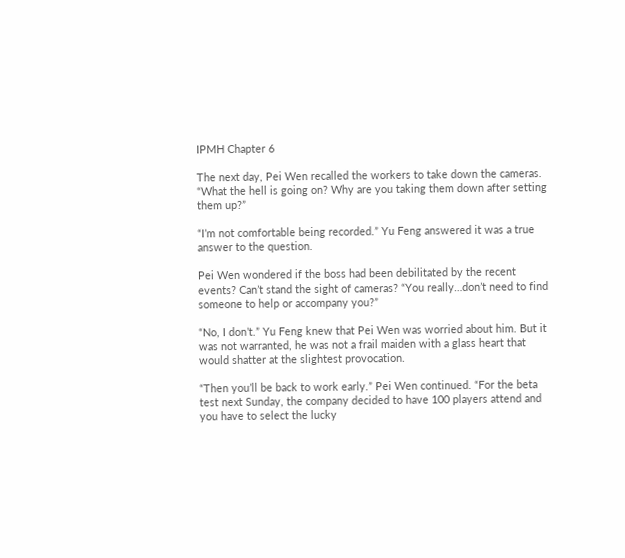IPMH Chapter 6

The next day, Pei Wen recalled the workers to take down the cameras. “What the hell is going on? Why are you taking them down after setting them up?”

“I’m not comfortable being recorded.” Yu Feng answered it was a true answer to the question.

Pei Wen wondered if the boss had been debilitated by the recent events? Can’t stand the sight of cameras? “You really…don’t need to find someone to help or accompany you?”

“No, I don’t.” Yu Feng knew that Pei Wen was worried about him. But it was not warranted, he was not a frail maiden with a glass heart that would shatter at the slightest provocation.

“Then you’ll be back to work early.” Pei Wen continued. “For the beta test next Sunday, the company decided to have 100 players attend and you have to select the lucky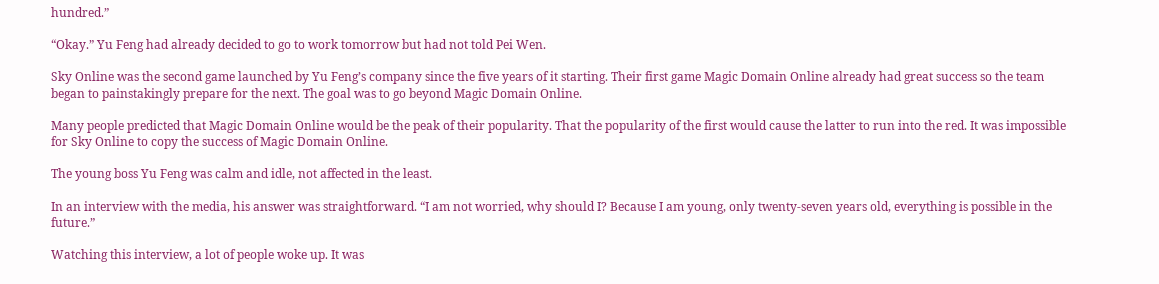hundred.”

“Okay.” Yu Feng had already decided to go to work tomorrow but had not told Pei Wen.

Sky Online was the second game launched by Yu Feng’s company since the five years of it starting. Their first game Magic Domain Online already had great success so the team began to painstakingly prepare for the next. The goal was to go beyond Magic Domain Online.

Many people predicted that Magic Domain Online would be the peak of their popularity. That the popularity of the first would cause the latter to run into the red. It was impossible for Sky Online to copy the success of Magic Domain Online.

The young boss Yu Feng was calm and idle, not affected in the least.

In an interview with the media, his answer was straightforward. “I am not worried, why should I? Because I am young, only twenty-seven years old, everything is possible in the future.”

Watching this interview, a lot of people woke up. It was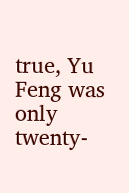true, Yu Feng was only twenty-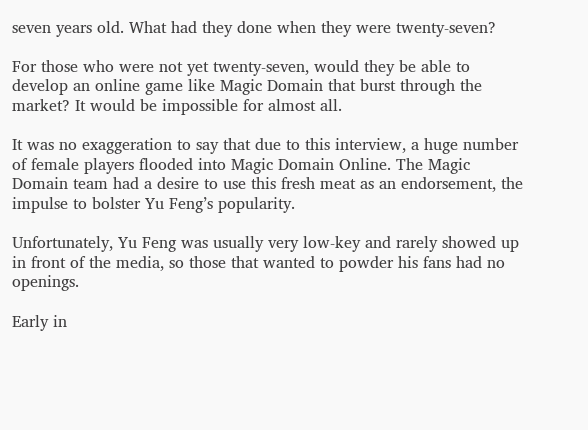seven years old. What had they done when they were twenty-seven?

For those who were not yet twenty-seven, would they be able to develop an online game like Magic Domain that burst through the market? It would be impossible for almost all.

It was no exaggeration to say that due to this interview, a huge number of female players flooded into Magic Domain Online. The Magic Domain team had a desire to use this fresh meat as an endorsement, the impulse to bolster Yu Feng’s popularity.

Unfortunately, Yu Feng was usually very low-key and rarely showed up in front of the media, so those that wanted to powder his fans had no openings.

Early in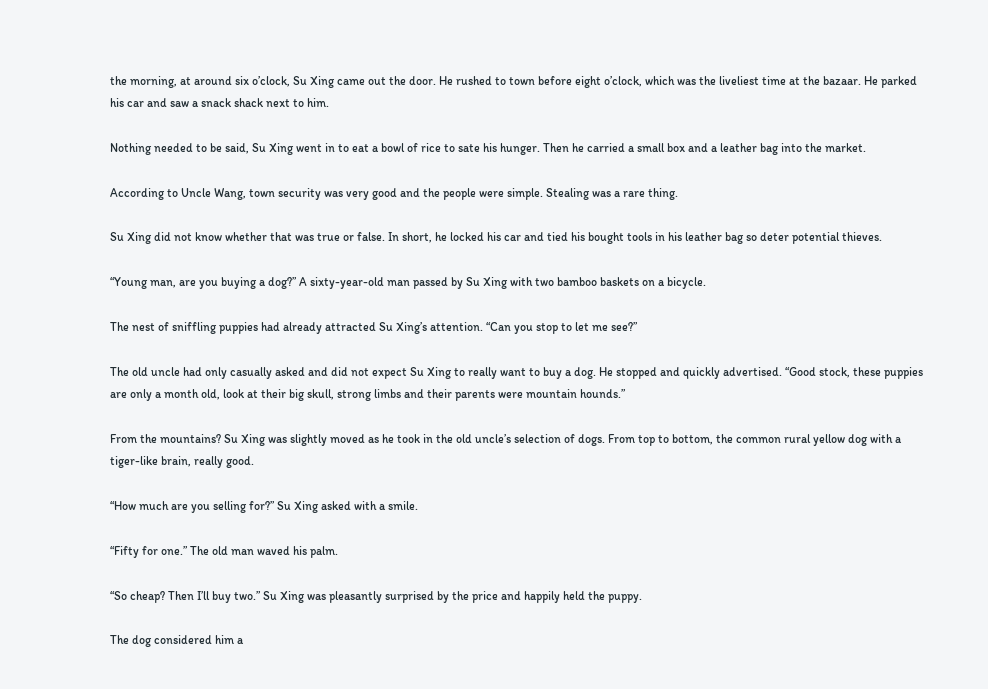the morning, at around six o’clock, Su Xing came out the door. He rushed to town before eight o’clock, which was the liveliest time at the bazaar. He parked his car and saw a snack shack next to him.

Nothing needed to be said, Su Xing went in to eat a bowl of rice to sate his hunger. Then he carried a small box and a leather bag into the market.

According to Uncle Wang, town security was very good and the people were simple. Stealing was a rare thing.

Su Xing did not know whether that was true or false. In short, he locked his car and tied his bought tools in his leather bag so deter potential thieves.

“Young man, are you buying a dog?” A sixty-year-old man passed by Su Xing with two bamboo baskets on a bicycle.

The nest of sniffling puppies had already attracted Su Xing’s attention. “Can you stop to let me see?”

The old uncle had only casually asked and did not expect Su Xing to really want to buy a dog. He stopped and quickly advertised. “Good stock, these puppies are only a month old, look at their big skull, strong limbs and their parents were mountain hounds.”

From the mountains? Su Xing was slightly moved as he took in the old uncle’s selection of dogs. From top to bottom, the common rural yellow dog with a tiger-like brain, really good.

“How much are you selling for?” Su Xing asked with a smile.

“Fifty for one.” The old man waved his palm.

“So cheap? Then I’ll buy two.” Su Xing was pleasantly surprised by the price and happily held the puppy.

The dog considered him a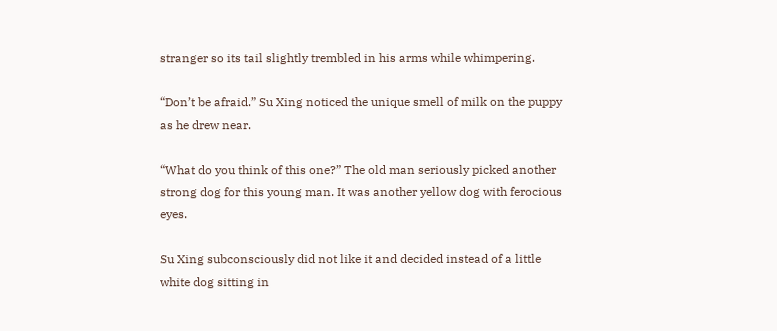stranger so its tail slightly trembled in his arms while whimpering.

“Don’t be afraid.” Su Xing noticed the unique smell of milk on the puppy as he drew near.

“What do you think of this one?” The old man seriously picked another strong dog for this young man. It was another yellow dog with ferocious eyes.

Su Xing subconsciously did not like it and decided instead of a little white dog sitting in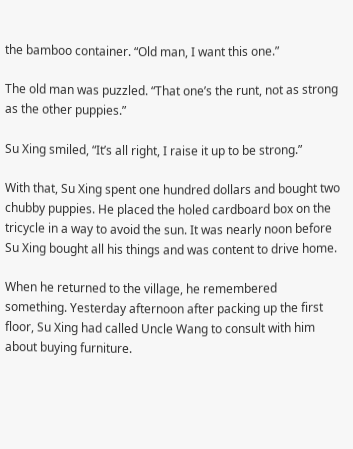the bamboo container. “Old man, I want this one.”

The old man was puzzled. “That one’s the runt, not as strong as the other puppies.”

Su Xing smiled, “It’s all right, I raise it up to be strong.”

With that, Su Xing spent one hundred dollars and bought two chubby puppies. He placed the holed cardboard box on the tricycle in a way to avoid the sun. It was nearly noon before Su Xing bought all his things and was content to drive home.

When he returned to the village, he remembered something. Yesterday afternoon after packing up the first floor, Su Xing had called Uncle Wang to consult with him about buying furniture.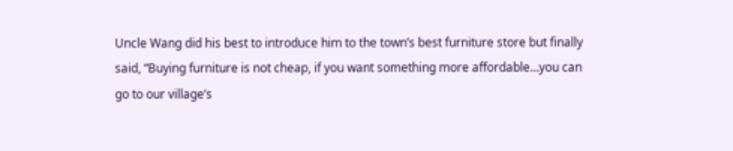Uncle Wang did his best to introduce him to the town’s best furniture store but finally said, “Buying furniture is not cheap, if you want something more affordable…you can go to our village’s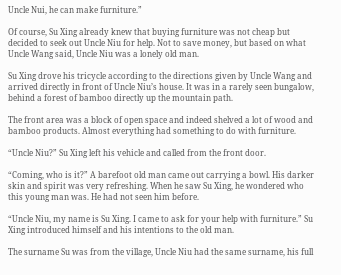Uncle Nui, he can make furniture.”

Of course, Su Xing already knew that buying furniture was not cheap but decided to seek out Uncle Niu for help. Not to save money, but based on what Uncle Wang said, Uncle Niu was a lonely old man.

Su Xing drove his tricycle according to the directions given by Uncle Wang and arrived directly in front of Uncle Niu’s house. It was in a rarely seen bungalow, behind a forest of bamboo directly up the mountain path.

The front area was a block of open space and indeed shelved a lot of wood and bamboo products. Almost everything had something to do with furniture.

“Uncle Niu?” Su Xing left his vehicle and called from the front door.

“Coming, who is it?” A barefoot old man came out carrying a bowl. His darker skin and spirit was very refreshing. When he saw Su Xing, he wondered who this young man was. He had not seen him before.

“Uncle Niu, my name is Su Xing. I came to ask for your help with furniture.” Su Xing introduced himself and his intentions to the old man.

The surname Su was from the village, Uncle Niu had the same surname, his full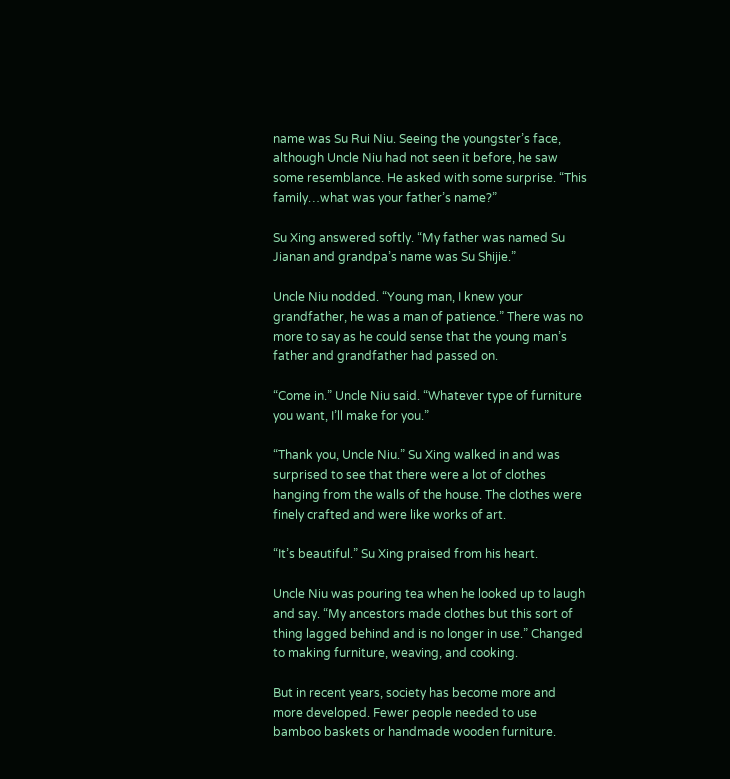name was Su Rui Niu. Seeing the youngster’s face, although Uncle Niu had not seen it before, he saw some resemblance. He asked with some surprise. “This family…what was your father’s name?”

Su Xing answered softly. “My father was named Su Jianan and grandpa’s name was Su Shijie.”

Uncle Niu nodded. “Young man, I knew your grandfather, he was a man of patience.” There was no more to say as he could sense that the young man’s father and grandfather had passed on.

“Come in.” Uncle Niu said. “Whatever type of furniture you want, I’ll make for you.”

“Thank you, Uncle Niu.” Su Xing walked in and was surprised to see that there were a lot of clothes hanging from the walls of the house. The clothes were finely crafted and were like works of art.

“It’s beautiful.” Su Xing praised from his heart.

Uncle Niu was pouring tea when he looked up to laugh and say. “My ancestors made clothes but this sort of thing lagged behind and is no longer in use.” Changed to making furniture, weaving, and cooking.

But in recent years, society has become more and more developed. Fewer people needed to use bamboo baskets or handmade wooden furniture.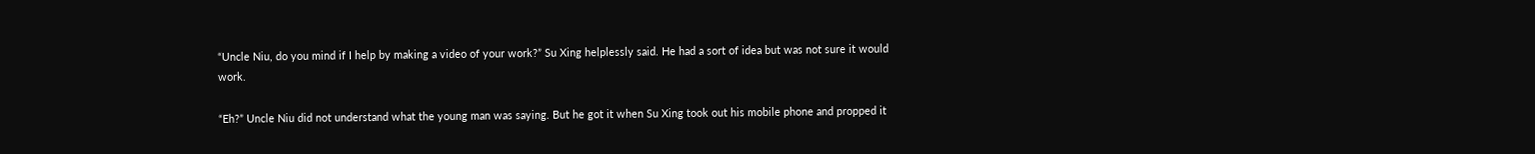“Uncle Niu, do you mind if I help by making a video of your work?” Su Xing helplessly said. He had a sort of idea but was not sure it would work.

“Eh?” Uncle Niu did not understand what the young man was saying. But he got it when Su Xing took out his mobile phone and propped it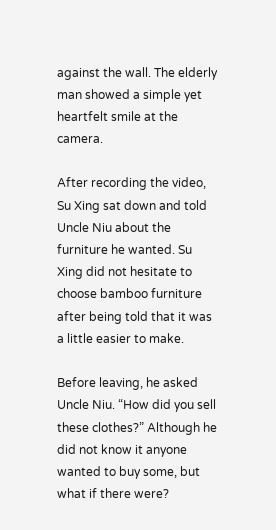against the wall. The elderly man showed a simple yet heartfelt smile at the camera.

After recording the video, Su Xing sat down and told Uncle Niu about the furniture he wanted. Su Xing did not hesitate to choose bamboo furniture after being told that it was a little easier to make.

Before leaving, he asked Uncle Niu. “How did you sell these clothes?” Although he did not know it anyone wanted to buy some, but what if there were?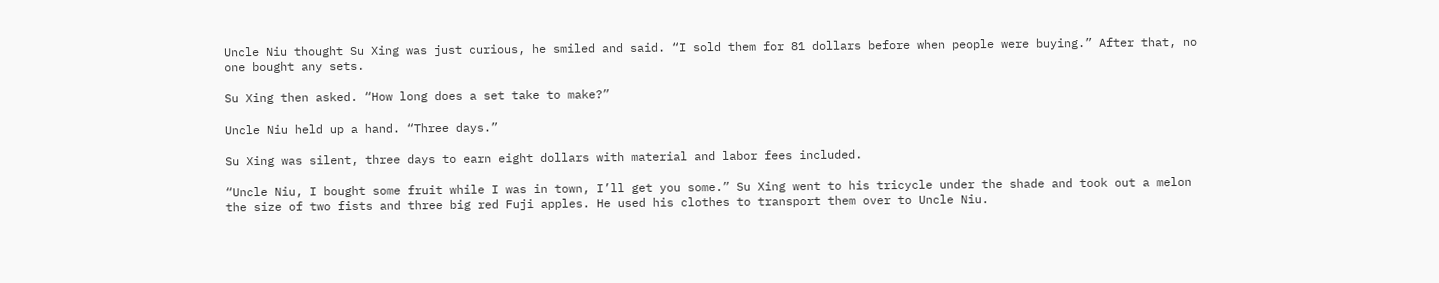Uncle Niu thought Su Xing was just curious, he smiled and said. “I sold them for 81 dollars before when people were buying.” After that, no one bought any sets.

Su Xing then asked. “How long does a set take to make?”

Uncle Niu held up a hand. “Three days.”

Su Xing was silent, three days to earn eight dollars with material and labor fees included.

“Uncle Niu, I bought some fruit while I was in town, I’ll get you some.” Su Xing went to his tricycle under the shade and took out a melon the size of two fists and three big red Fuji apples. He used his clothes to transport them over to Uncle Niu.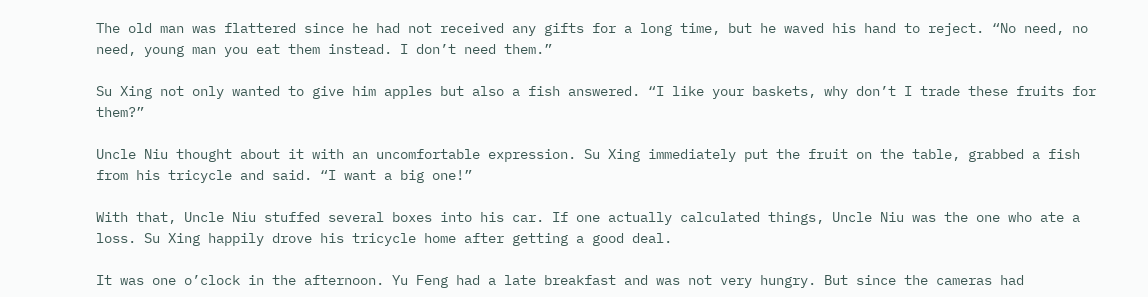The old man was flattered since he had not received any gifts for a long time, but he waved his hand to reject. “No need, no need, young man you eat them instead. I don’t need them.”

Su Xing not only wanted to give him apples but also a fish answered. “I like your baskets, why don’t I trade these fruits for them?”

Uncle Niu thought about it with an uncomfortable expression. Su Xing immediately put the fruit on the table, grabbed a fish from his tricycle and said. “I want a big one!”

With that, Uncle Niu stuffed several boxes into his car. If one actually calculated things, Uncle Niu was the one who ate a loss. Su Xing happily drove his tricycle home after getting a good deal.

It was one o’clock in the afternoon. Yu Feng had a late breakfast and was not very hungry. But since the cameras had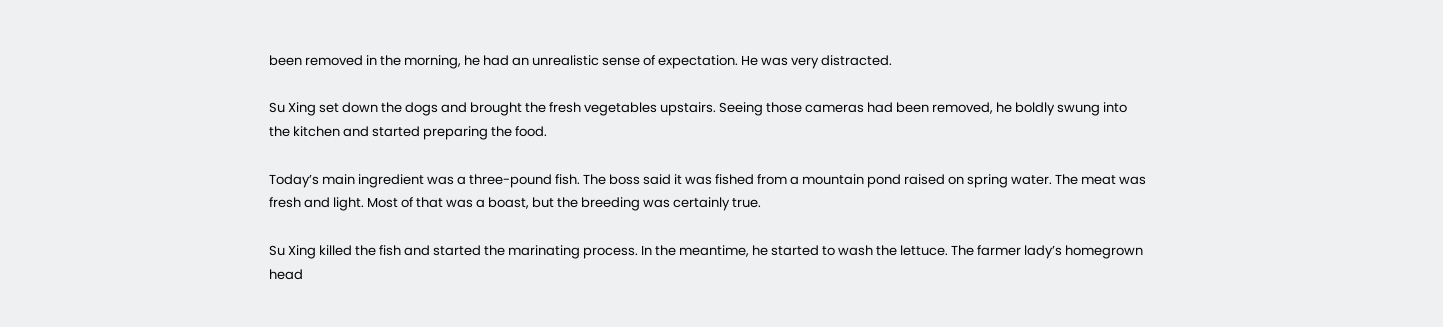been removed in the morning, he had an unrealistic sense of expectation. He was very distracted.

Su Xing set down the dogs and brought the fresh vegetables upstairs. Seeing those cameras had been removed, he boldly swung into the kitchen and started preparing the food.

Today’s main ingredient was a three-pound fish. The boss said it was fished from a mountain pond raised on spring water. The meat was fresh and light. Most of that was a boast, but the breeding was certainly true.

Su Xing killed the fish and started the marinating process. In the meantime, he started to wash the lettuce. The farmer lady’s homegrown head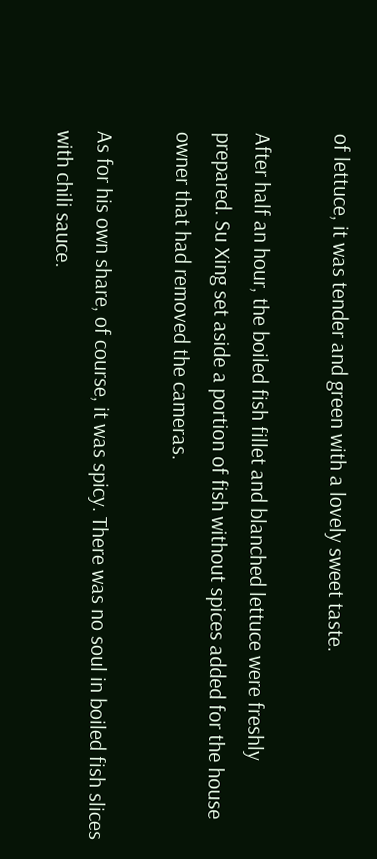of lettuce, it was tender and green with a lovely sweet taste.

After half an hour, the boiled fish fillet and blanched lettuce were freshly prepared. Su Xing set aside a portion of fish without spices added for the house owner that had removed the cameras.

As for his own share, of course, it was spicy. There was no soul in boiled fish slices with chili sauce.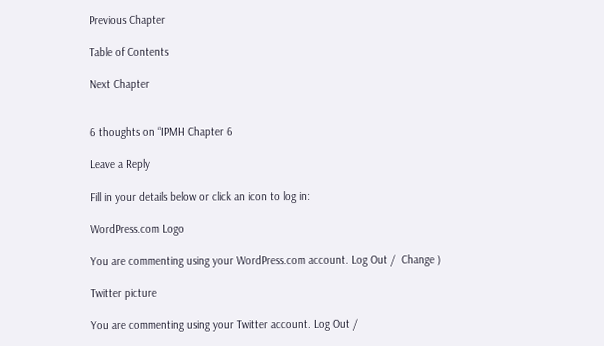Previous Chapter

Table of Contents

Next Chapter


6 thoughts on “IPMH Chapter 6

Leave a Reply

Fill in your details below or click an icon to log in:

WordPress.com Logo

You are commenting using your WordPress.com account. Log Out /  Change )

Twitter picture

You are commenting using your Twitter account. Log Out /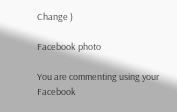Change )

Facebook photo

You are commenting using your Facebook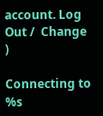account. Log Out /  Change )

Connecting to %s